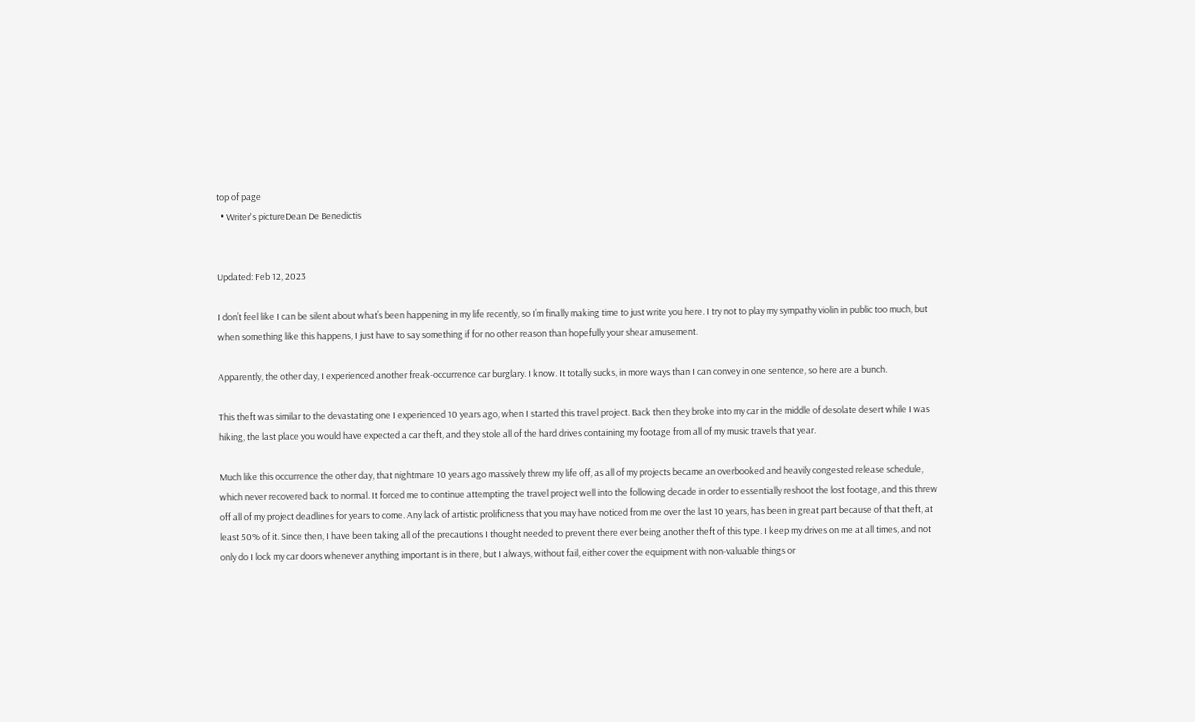top of page
  • Writer's pictureDean De Benedictis


Updated: Feb 12, 2023

I don’t feel like I can be silent about what’s been happening in my life recently, so I’m finally making time to just write you here. I try not to play my sympathy violin in public too much, but when something like this happens, I just have to say something if for no other reason than hopefully your shear amusement.

Apparently, the other day, I experienced another freak-occurrence car burglary. I know. It totally sucks, in more ways than I can convey in one sentence, so here are a bunch.

This theft was similar to the devastating one I experienced 10 years ago, when I started this travel project. Back then they broke into my car in the middle of desolate desert while I was hiking, the last place you would have expected a car theft, and they stole all of the hard drives containing my footage from all of my music travels that year.

Much like this occurrence the other day, that nightmare 10 years ago massively threw my life off, as all of my projects became an overbooked and heavily congested release schedule, which never recovered back to normal. It forced me to continue attempting the travel project well into the following decade in order to essentially reshoot the lost footage, and this threw off all of my project deadlines for years to come. Any lack of artistic prolificness that you may have noticed from me over the last 10 years, has been in great part because of that theft, at least 50% of it. Since then, I have been taking all of the precautions I thought needed to prevent there ever being another theft of this type. I keep my drives on me at all times, and not only do I lock my car doors whenever anything important is in there, but I always, without fail, either cover the equipment with non-valuable things or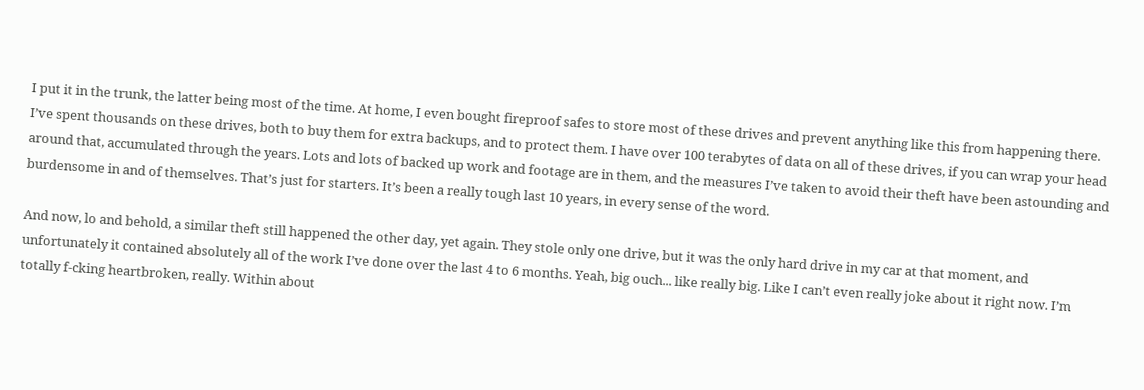I put it in the trunk, the latter being most of the time. At home, I even bought fireproof safes to store most of these drives and prevent anything like this from happening there. I’ve spent thousands on these drives, both to buy them for extra backups, and to protect them. I have over 100 terabytes of data on all of these drives, if you can wrap your head around that, accumulated through the years. Lots and lots of backed up work and footage are in them, and the measures I’ve taken to avoid their theft have been astounding and burdensome in and of themselves. That’s just for starters. It’s been a really tough last 10 years, in every sense of the word.

And now, lo and behold, a similar theft still happened the other day, yet again. They stole only one drive, but it was the only hard drive in my car at that moment, and unfortunately it contained absolutely all of the work I’ve done over the last 4 to 6 months. Yeah, big ouch... like really big. Like I can’t even really joke about it right now. I’m totally f-cking heartbroken, really. Within about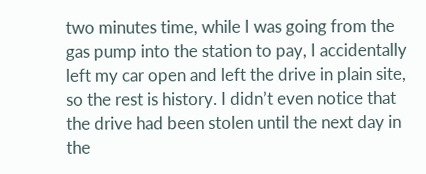two minutes time, while I was going from the gas pump into the station to pay, I accidentally left my car open and left the drive in plain site, so the rest is history. I didn’t even notice that the drive had been stolen until the next day in the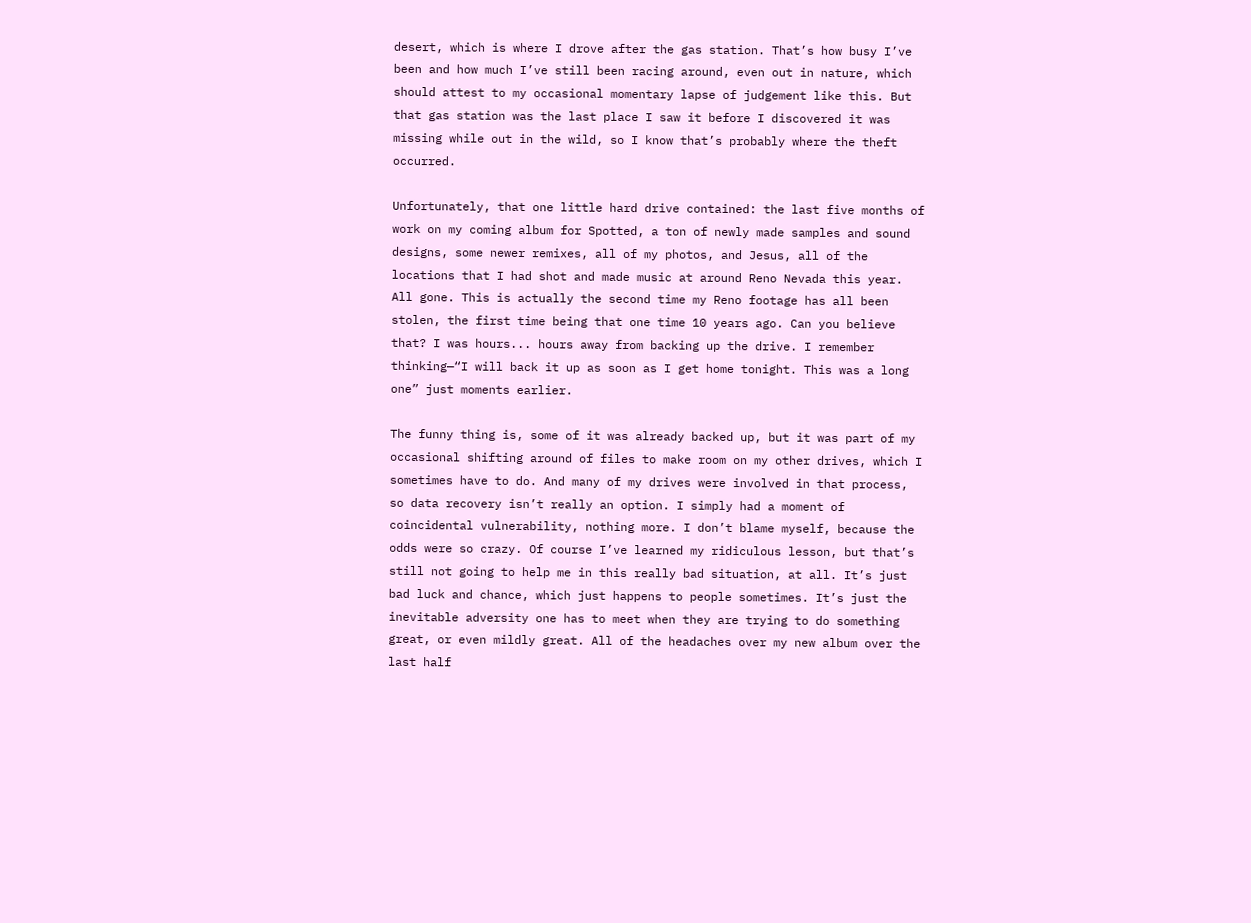desert, which is where I drove after the gas station. That’s how busy I’ve been and how much I’ve still been racing around, even out in nature, which should attest to my occasional momentary lapse of judgement like this. But that gas station was the last place I saw it before I discovered it was missing while out in the wild, so I know that’s probably where the theft occurred.

Unfortunately, that one little hard drive contained: the last five months of work on my coming album for Spotted, a ton of newly made samples and sound designs, some newer remixes, all of my photos, and Jesus, all of the locations that I had shot and made music at around Reno Nevada this year. All gone. This is actually the second time my Reno footage has all been stolen, the first time being that one time 10 years ago. Can you believe that? I was hours... hours away from backing up the drive. I remember thinking—“I will back it up as soon as I get home tonight. This was a long one” just moments earlier.

The funny thing is, some of it was already backed up, but it was part of my occasional shifting around of files to make room on my other drives, which I sometimes have to do. And many of my drives were involved in that process, so data recovery isn’t really an option. I simply had a moment of coincidental vulnerability, nothing more. I don’t blame myself, because the odds were so crazy. Of course I’ve learned my ridiculous lesson, but that’s still not going to help me in this really bad situation, at all. It’s just bad luck and chance, which just happens to people sometimes. It’s just the inevitable adversity one has to meet when they are trying to do something great, or even mildly great. All of the headaches over my new album over the last half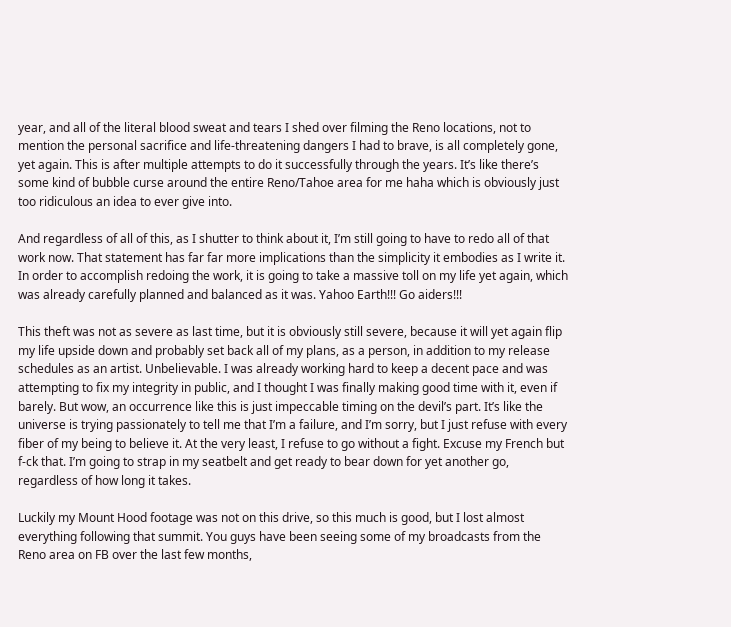year, and all of the literal blood sweat and tears I shed over filming the Reno locations, not to mention the personal sacrifice and life-threatening dangers I had to brave, is all completely gone, yet again. This is after multiple attempts to do it successfully through the years. It’s like there’s some kind of bubble curse around the entire Reno/Tahoe area for me haha which is obviously just too ridiculous an idea to ever give into.

And regardless of all of this, as I shutter to think about it, I’m still going to have to redo all of that work now. That statement has far far more implications than the simplicity it embodies as I write it. In order to accomplish redoing the work, it is going to take a massive toll on my life yet again, which was already carefully planned and balanced as it was. Yahoo Earth!!! Go aiders!!!

This theft was not as severe as last time, but it is obviously still severe, because it will yet again flip my life upside down and probably set back all of my plans, as a person, in addition to my release schedules as an artist. Unbelievable. I was already working hard to keep a decent pace and was attempting to fix my integrity in public, and I thought I was finally making good time with it, even if barely. But wow, an occurrence like this is just impeccable timing on the devil’s part. It’s like the universe is trying passionately to tell me that I’m a failure, and I’m sorry, but I just refuse with every fiber of my being to believe it. At the very least, I refuse to go without a fight. Excuse my French but f-ck that. I’m going to strap in my seatbelt and get ready to bear down for yet another go, regardless of how long it takes.

Luckily my Mount Hood footage was not on this drive, so this much is good, but I lost almost everything following that summit. You guys have been seeing some of my broadcasts from the Reno area on FB over the last few months,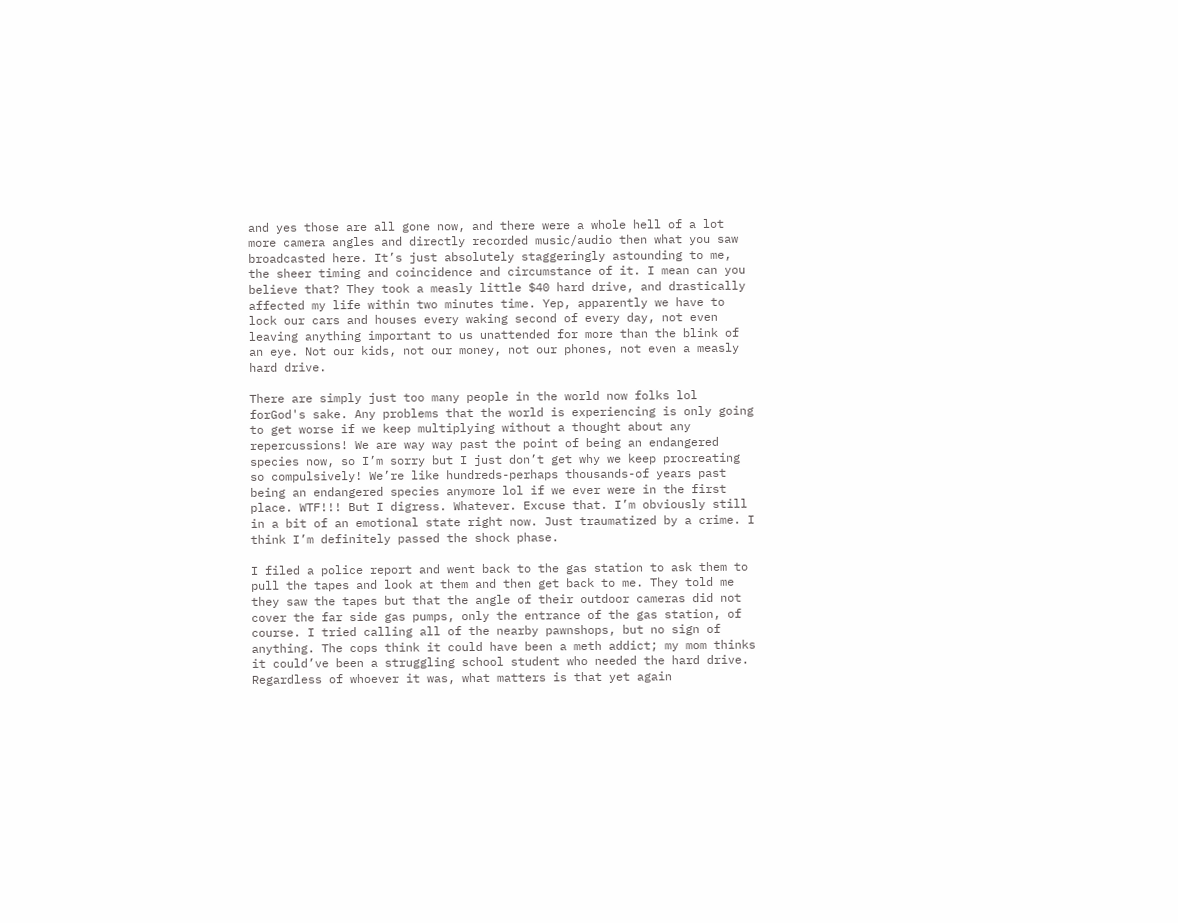and yes those are all gone now, and there were a whole hell of a lot more camera angles and directly recorded music/audio then what you saw broadcasted here. It’s just absolutely staggeringly astounding to me, the sheer timing and coincidence and circumstance of it. I mean can you believe that? They took a measly little $40 hard drive, and drastically affected my life within two minutes time. Yep, apparently we have to lock our cars and houses every waking second of every day, not even leaving anything important to us unattended for more than the blink of an eye. Not our kids, not our money, not our phones, not even a measly hard drive.

There are simply just too many people in the world now folks lol forGod's sake. Any problems that the world is experiencing is only going to get worse if we keep multiplying without a thought about any repercussions! We are way way past the point of being an endangered species now, so I’m sorry but I just don’t get why we keep procreating so compulsively! We’re like hundreds-perhaps thousands-of years past being an endangered species anymore lol if we ever were in the first place. WTF!!! But I digress. Whatever. Excuse that. I’m obviously still in a bit of an emotional state right now. Just traumatized by a crime. I think I’m definitely passed the shock phase.

I filed a police report and went back to the gas station to ask them to pull the tapes and look at them and then get back to me. They told me they saw the tapes but that the angle of their outdoor cameras did not cover the far side gas pumps, only the entrance of the gas station, of course. I tried calling all of the nearby pawnshops, but no sign of anything. The cops think it could have been a meth addict; my mom thinks it could’ve been a struggling school student who needed the hard drive. Regardless of whoever it was, what matters is that yet again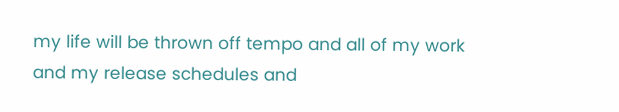my life will be thrown off tempo and all of my work and my release schedules and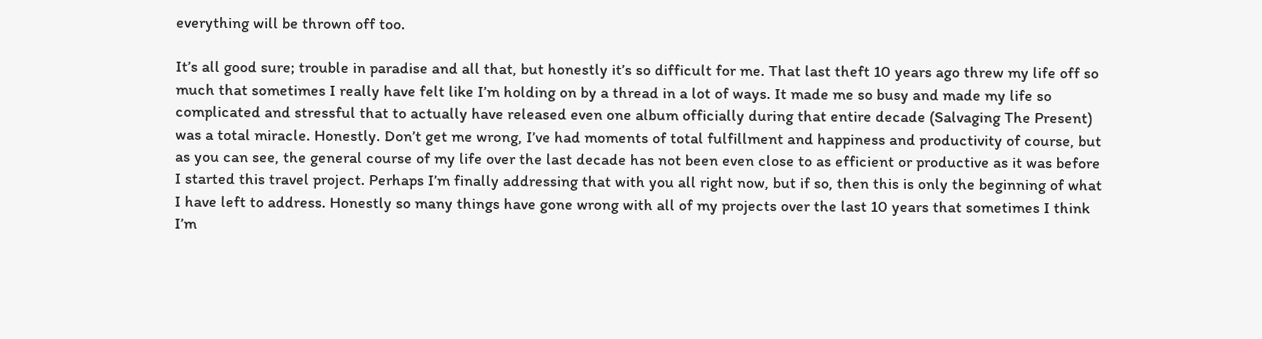everything will be thrown off too.

It’s all good sure; trouble in paradise and all that, but honestly it’s so difficult for me. That last theft 10 years ago threw my life off so much that sometimes I really have felt like I’m holding on by a thread in a lot of ways. It made me so busy and made my life so complicated and stressful that to actually have released even one album officially during that entire decade (Salvaging The Present) was a total miracle. Honestly. Don’t get me wrong, I’ve had moments of total fulfillment and happiness and productivity of course, but as you can see, the general course of my life over the last decade has not been even close to as efficient or productive as it was before I started this travel project. Perhaps I’m finally addressing that with you all right now, but if so, then this is only the beginning of what I have left to address. Honestly so many things have gone wrong with all of my projects over the last 10 years that sometimes I think I’m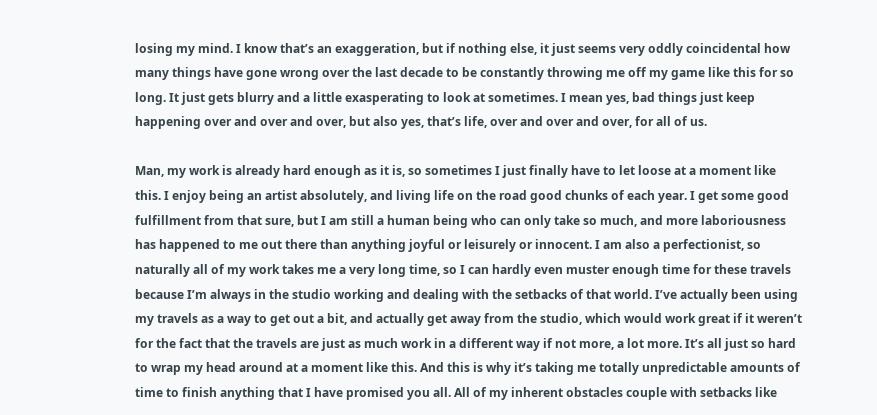losing my mind. I know that’s an exaggeration, but if nothing else, it just seems very oddly coincidental how many things have gone wrong over the last decade to be constantly throwing me off my game like this for so long. It just gets blurry and a little exasperating to look at sometimes. I mean yes, bad things just keep happening over and over and over, but also yes, that’s life, over and over and over, for all of us.

Man, my work is already hard enough as it is, so sometimes I just finally have to let loose at a moment like this. I enjoy being an artist absolutely, and living life on the road good chunks of each year. I get some good fulfillment from that sure, but I am still a human being who can only take so much, and more laboriousness has happened to me out there than anything joyful or leisurely or innocent. I am also a perfectionist, so naturally all of my work takes me a very long time, so I can hardly even muster enough time for these travels because I’m always in the studio working and dealing with the setbacks of that world. I’ve actually been using my travels as a way to get out a bit, and actually get away from the studio, which would work great if it weren’t for the fact that the travels are just as much work in a different way if not more, a lot more. It’s all just so hard to wrap my head around at a moment like this. And this is why it’s taking me totally unpredictable amounts of time to finish anything that I have promised you all. All of my inherent obstacles couple with setbacks like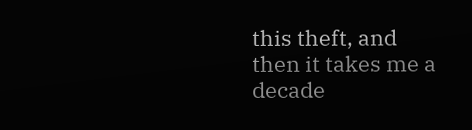this theft, and then it takes me a decade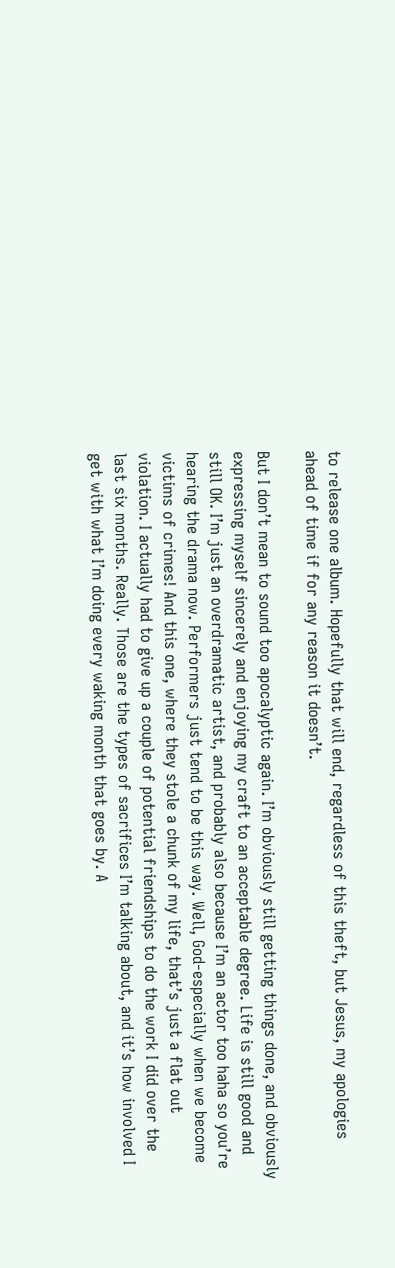to release one album. Hopefully that will end, regardless of this theft, but Jesus, my apologies ahead of time if for any reason it doesn’t.

But I don’t mean to sound too apocalyptic again. I’m obviously still getting things done, and obviously expressing myself sincerely and enjoying my craft to an acceptable degree. Life is still good and still OK. I’m just an overdramatic artist, and probably also because I’m an actor too haha so you’re hearing the drama now. Performers just tend to be this way. Well, God-especially when we become victims of crimes! And this one, where they stole a chunk of my life, that’s just a flat out violation. I actually had to give up a couple of potential friendships to do the work I did over the last six months. Really. Those are the types of sacrifices I’m talking about, and it’s how involved I get with what I’m doing every waking month that goes by. A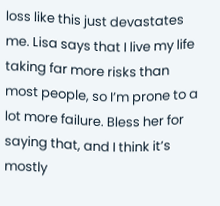loss like this just devastates me. Lisa says that I live my life taking far more risks than most people, so I’m prone to a lot more failure. Bless her for saying that, and I think it’s mostly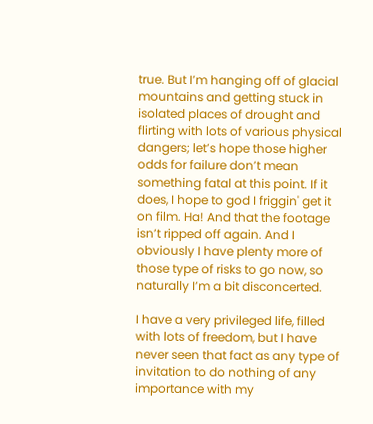true. But I’m hanging off of glacial mountains and getting stuck in isolated places of drought and flirting with lots of various physical dangers; let’s hope those higher odds for failure don’t mean something fatal at this point. If it does, I hope to god I friggin' get it on film. Ha! And that the footage isn’t ripped off again. And I obviously I have plenty more of those type of risks to go now, so naturally I’m a bit disconcerted.

I have a very privileged life, filled with lots of freedom, but I have never seen that fact as any type of invitation to do nothing of any importance with my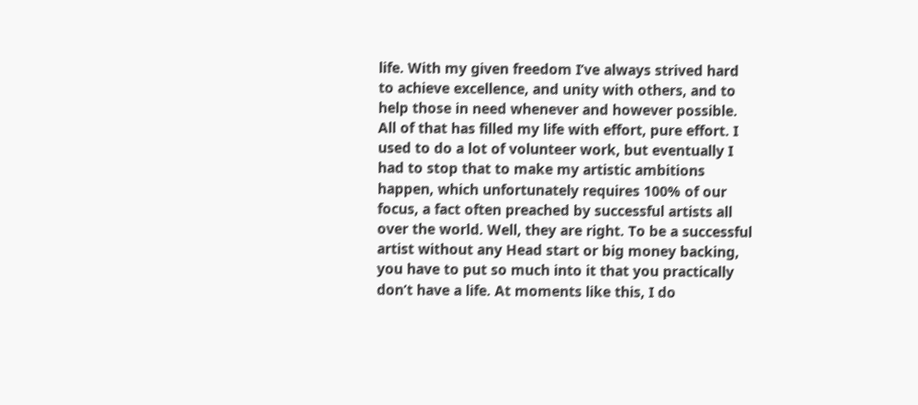life. With my given freedom I’ve always strived hard to achieve excellence, and unity with others, and to help those in need whenever and however possible. All of that has filled my life with effort, pure effort. I used to do a lot of volunteer work, but eventually I had to stop that to make my artistic ambitions happen, which unfortunately requires 100% of our focus, a fact often preached by successful artists all over the world. Well, they are right. To be a successful artist without any Head start or big money backing, you have to put so much into it that you practically don’t have a life. At moments like this, I do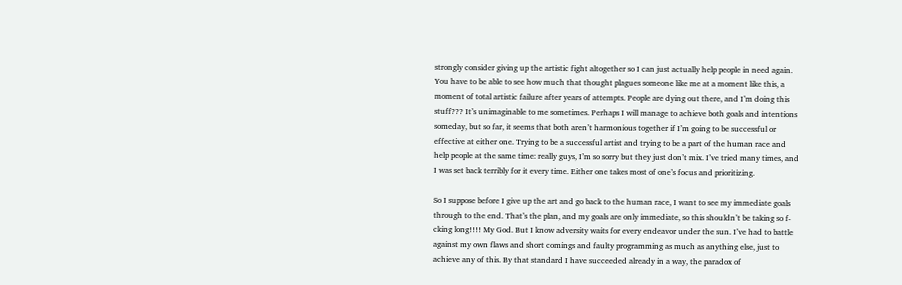strongly consider giving up the artistic fight altogether so I can just actually help people in need again. You have to be able to see how much that thought plagues someone like me at a moment like this, a moment of total artistic failure after years of attempts. People are dying out there, and I’m doing this stuff??? It’s unimaginable to me sometimes. Perhaps I will manage to achieve both goals and intentions someday, but so far, it seems that both aren’t harmonious together if I’m going to be successful or effective at either one. Trying to be a successful artist and trying to be a part of the human race and help people at the same time: really guys, I’m so sorry but they just don’t mix. I’ve tried many times, and I was set back terribly for it every time. Either one takes most of one’s focus and prioritizing.

So I suppose before I give up the art and go back to the human race, I want to see my immediate goals through to the end. That’s the plan, and my goals are only immediate, so this shouldn’t be taking so f-cking long!!!! My God. But I know adversity waits for every endeavor under the sun. I’ve had to battle against my own flaws and short comings and faulty programming as much as anything else, just to achieve any of this. By that standard I have succeeded already in a way, the paradox of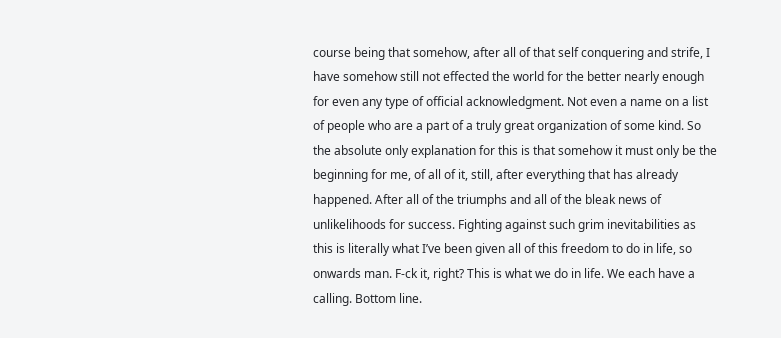course being that somehow, after all of that self conquering and strife, I have somehow still not effected the world for the better nearly enough for even any type of official acknowledgment. Not even a name on a list of people who are a part of a truly great organization of some kind. So the absolute only explanation for this is that somehow it must only be the beginning for me, of all of it, still, after everything that has already happened. After all of the triumphs and all of the bleak news of unlikelihoods for success. Fighting against such grim inevitabilities as this is literally what I’ve been given all of this freedom to do in life, so onwards man. F-ck it, right? This is what we do in life. We each have a calling. Bottom line.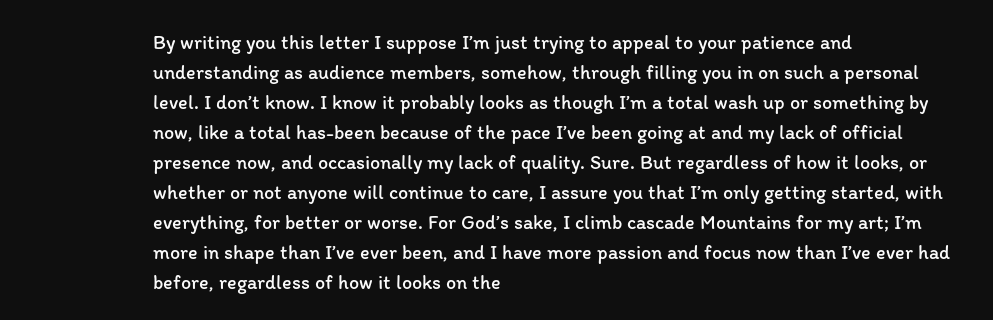By writing you this letter I suppose I’m just trying to appeal to your patience and understanding as audience members, somehow, through filling you in on such a personal level. I don’t know. I know it probably looks as though I’m a total wash up or something by now, like a total has-been because of the pace I’ve been going at and my lack of official presence now, and occasionally my lack of quality. Sure. But regardless of how it looks, or whether or not anyone will continue to care, I assure you that I’m only getting started, with everything, for better or worse. For God’s sake, I climb cascade Mountains for my art; I’m more in shape than I’ve ever been, and I have more passion and focus now than I’ve ever had before, regardless of how it looks on the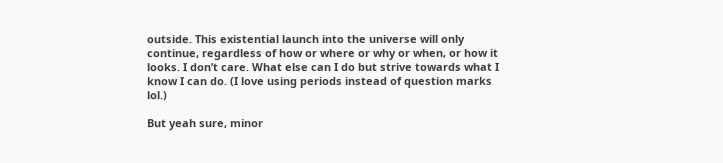outside. This existential launch into the universe will only continue, regardless of how or where or why or when, or how it looks. I don’t care. What else can I do but strive towards what I know I can do. (I love using periods instead of question marks lol.)

But yeah sure, minor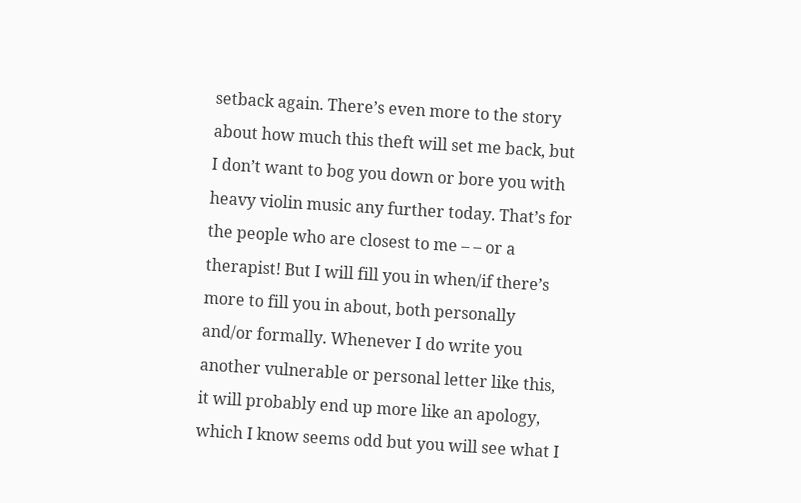setback again. There’s even more to the story about how much this theft will set me back, but I don’t want to bog you down or bore you with heavy violin music any further today. That’s for the people who are closest to me – – or a therapist! But I will fill you in when/if there’s more to fill you in about, both personally and/or formally. Whenever I do write you another vulnerable or personal letter like this, it will probably end up more like an apology, which I know seems odd but you will see what I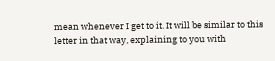mean whenever I get to it. It will be similar to this letter in that way, explaining to you with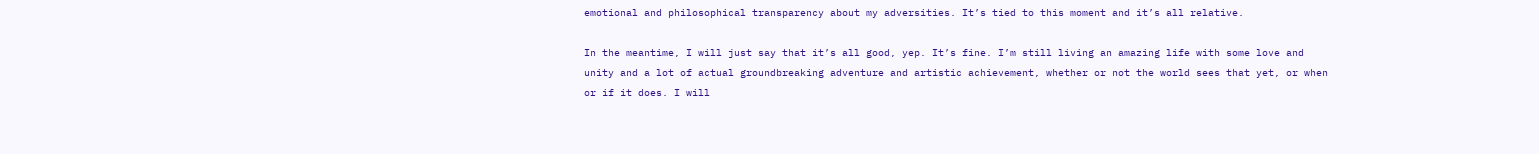emotional and philosophical transparency about my adversities. It’s tied to this moment and it’s all relative.

In the meantime, I will just say that it’s all good, yep. It’s fine. I’m still living an amazing life with some love and unity and a lot of actual groundbreaking adventure and artistic achievement, whether or not the world sees that yet, or when or if it does. I will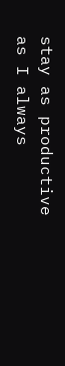stay as productive as I always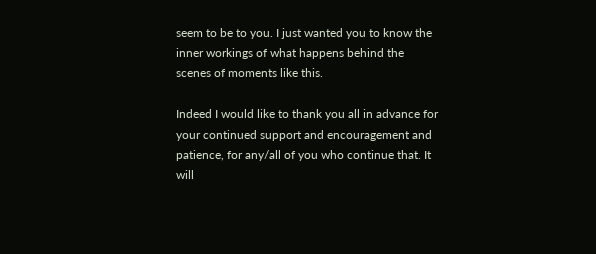seem to be to you. I just wanted you to know the inner workings of what happens behind the scenes of moments like this.

Indeed I would like to thank you all in advance for your continued support and encouragement and patience, for any/all of you who continue that. It will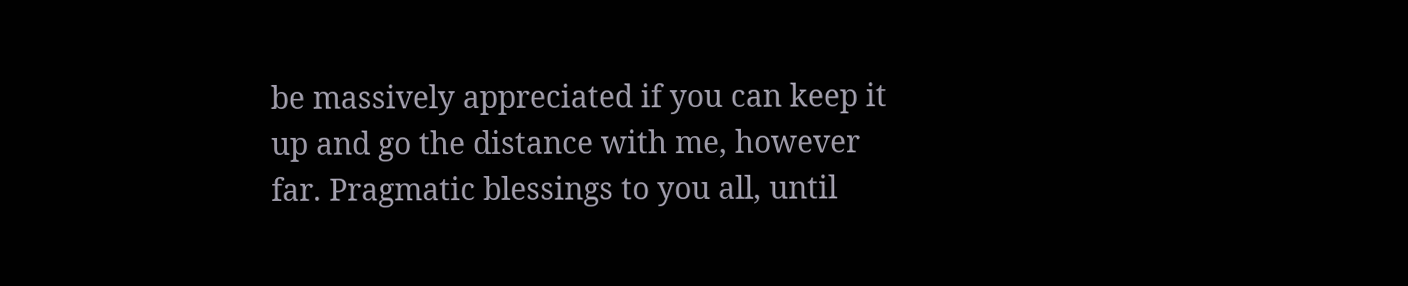be massively appreciated if you can keep it up and go the distance with me, however far. Pragmatic blessings to you all, until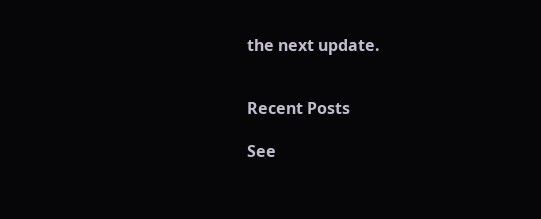the next update.


Recent Posts

See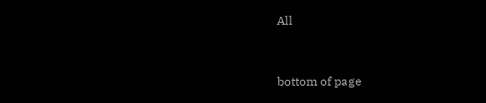All


bottom of page